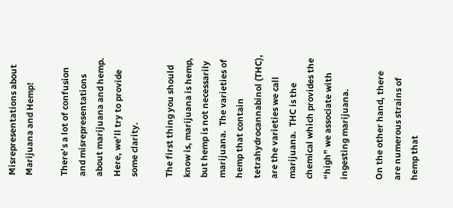Misrepresentations about Marijuana and Hemp!

There’s a lot of confusion and misrepresentations about marijuana and hemp.  Here, we’ll try to provide some clarity.

The first thing you should know is, marijuana is hemp, but hemp is not necessarily marijuana.  The varieties of hemp that contain tetrahydrocannabinol (THC), are the varieties we call marijuana.  THC is the chemical which provides the “high” we associate with ingesting marijuana.

On the other hand, there are numerous strains of hemp that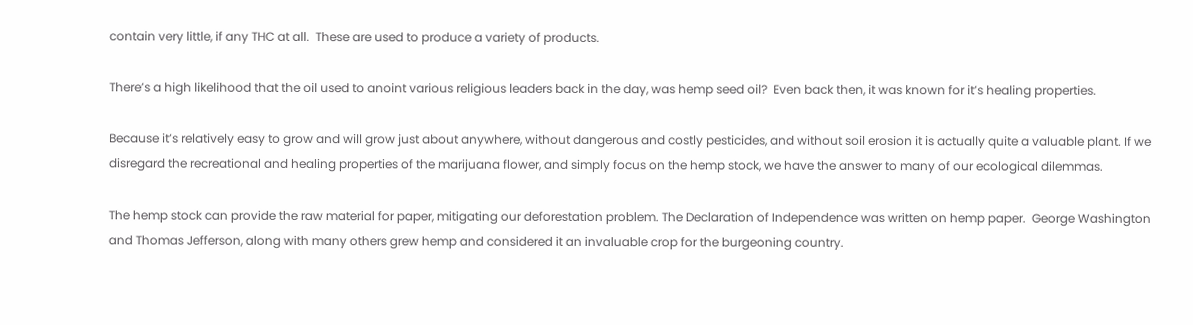contain very little, if any THC at all.  These are used to produce a variety of products.

There’s a high likelihood that the oil used to anoint various religious leaders back in the day, was hemp seed oil?  Even back then, it was known for it’s healing properties.

Because it’s relatively easy to grow and will grow just about anywhere, without dangerous and costly pesticides, and without soil erosion it is actually quite a valuable plant. If we disregard the recreational and healing properties of the marijuana flower, and simply focus on the hemp stock, we have the answer to many of our ecological dilemmas.

The hemp stock can provide the raw material for paper, mitigating our deforestation problem. The Declaration of Independence was written on hemp paper.  George Washington and Thomas Jefferson, along with many others grew hemp and considered it an invaluable crop for the burgeoning country.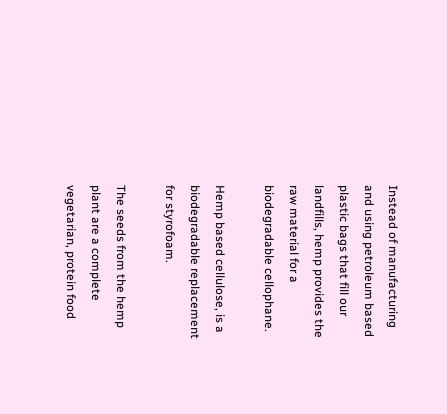Instead of manufacturing and using petroleum based plastic bags that fill our landfills, hemp provides the raw material for a biodegradable cellophane.

Hemp based cellulose, is a biodegradable replacement for styrofoam.

The seeds from the hemp plant are a complete vegetarian, protein food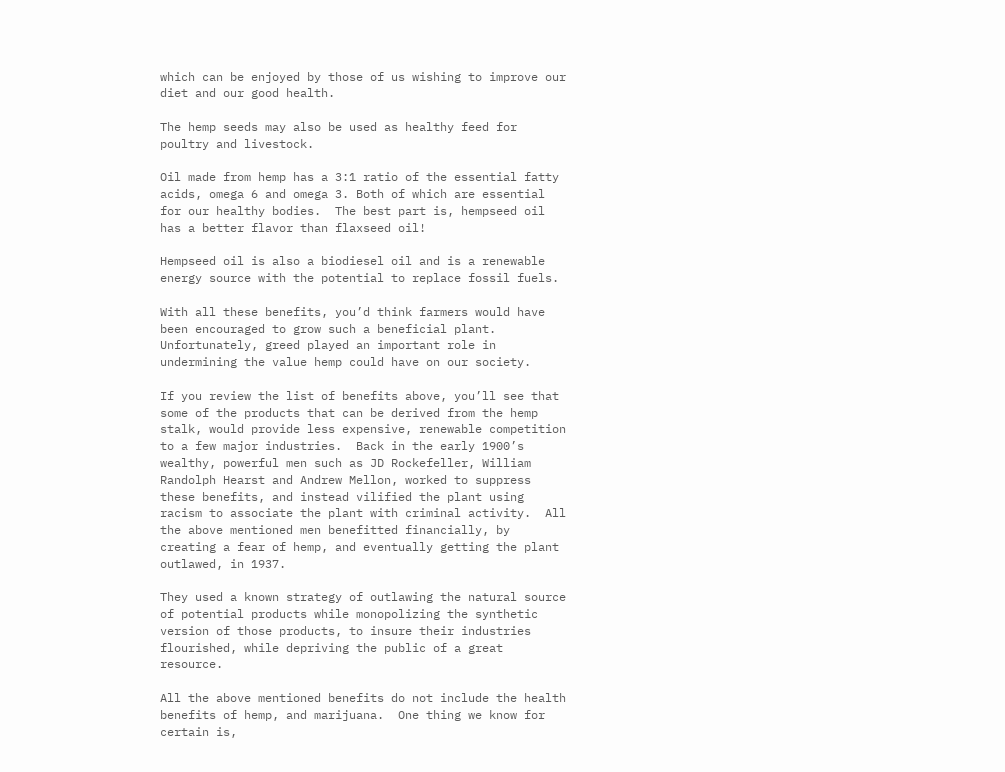which can be enjoyed by those of us wishing to improve our diet and our good health.

The hemp seeds may also be used as healthy feed for poultry and livestock.

Oil made from hemp has a 3:1 ratio of the essential fatty acids, omega 6 and omega 3. Both of which are essential for our healthy bodies.  The best part is, hempseed oil has a better flavor than flaxseed oil!

Hempseed oil is also a biodiesel oil and is a renewable energy source with the potential to replace fossil fuels.

With all these benefits, you’d think farmers would have been encouraged to grow such a beneficial plant.  Unfortunately, greed played an important role in undermining the value hemp could have on our society.

If you review the list of benefits above, you’ll see that some of the products that can be derived from the hemp stalk, would provide less expensive, renewable competition to a few major industries.  Back in the early 1900’s wealthy, powerful men such as JD Rockefeller, William Randolph Hearst and Andrew Mellon, worked to suppress these benefits, and instead vilified the plant using racism to associate the plant with criminal activity.  All the above mentioned men benefitted financially, by creating a fear of hemp, and eventually getting the plant outlawed, in 1937.

They used a known strategy of outlawing the natural source of potential products while monopolizing the synthetic version of those products, to insure their industries flourished, while depriving the public of a great resource.

All the above mentioned benefits do not include the health benefits of hemp, and marijuana.  One thing we know for certain is,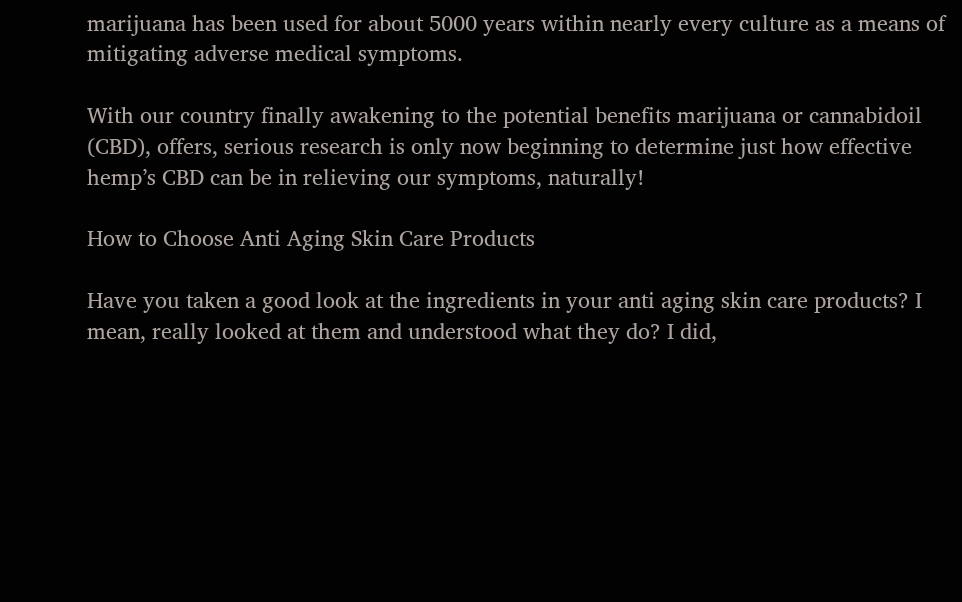marijuana has been used for about 5000 years within nearly every culture as a means of mitigating adverse medical symptoms.

With our country finally awakening to the potential benefits marijuana or cannabidoil (CBD), offers, serious research is only now beginning to determine just how effective hemp’s CBD can be in relieving our symptoms, naturally!

How to Choose Anti Aging Skin Care Products

Have you taken a good look at the ingredients in your anti aging skin care products? I mean, really looked at them and understood what they do? I did,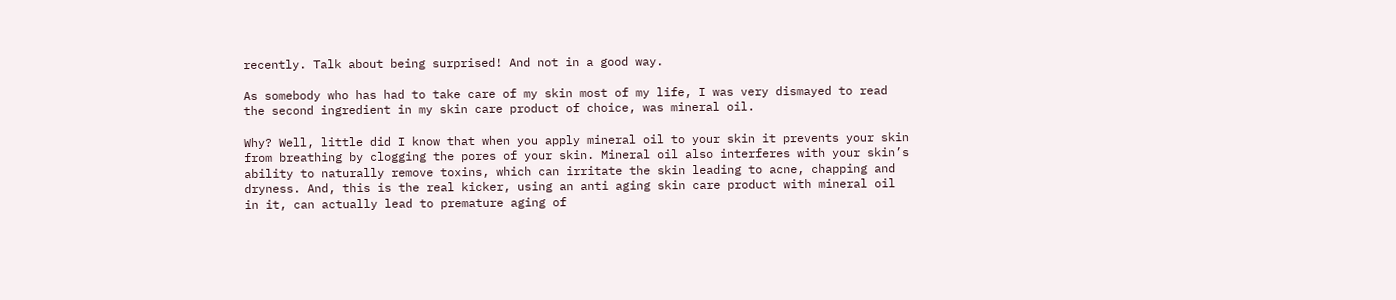recently. Talk about being surprised! And not in a good way.

As somebody who has had to take care of my skin most of my life, I was very dismayed to read the second ingredient in my skin care product of choice, was mineral oil.

Why? Well, little did I know that when you apply mineral oil to your skin it prevents your skin from breathing by clogging the pores of your skin. Mineral oil also interferes with your skin’s ability to naturally remove toxins, which can irritate the skin leading to acne, chapping and dryness. And, this is the real kicker, using an anti aging skin care product with mineral oil in it, can actually lead to premature aging of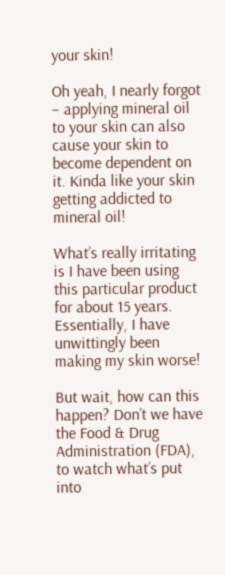your skin!

Oh yeah, I nearly forgot – applying mineral oil to your skin can also cause your skin to become dependent on it. Kinda like your skin getting addicted to mineral oil!

What’s really irritating is I have been using this particular product for about 15 years. Essentially, I have unwittingly been making my skin worse!

But wait, how can this happen? Don’t we have the Food & Drug Administration (FDA), to watch what’s put into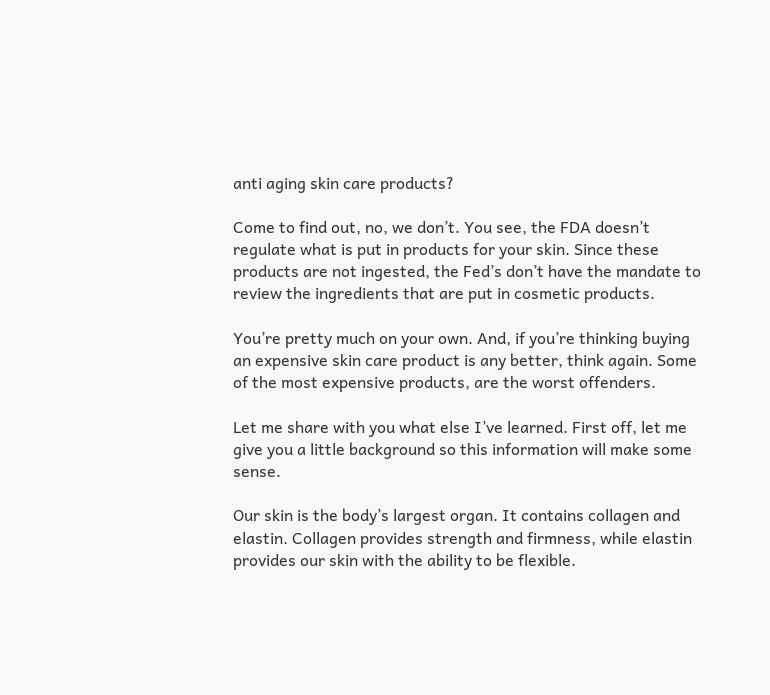anti aging skin care products?

Come to find out, no, we don’t. You see, the FDA doesn’t regulate what is put in products for your skin. Since these products are not ingested, the Fed’s don’t have the mandate to review the ingredients that are put in cosmetic products.

You’re pretty much on your own. And, if you’re thinking buying an expensive skin care product is any better, think again. Some of the most expensive products, are the worst offenders.

Let me share with you what else I’ve learned. First off, let me give you a little background so this information will make some sense.

Our skin is the body’s largest organ. It contains collagen and elastin. Collagen provides strength and firmness, while elastin provides our skin with the ability to be flexible.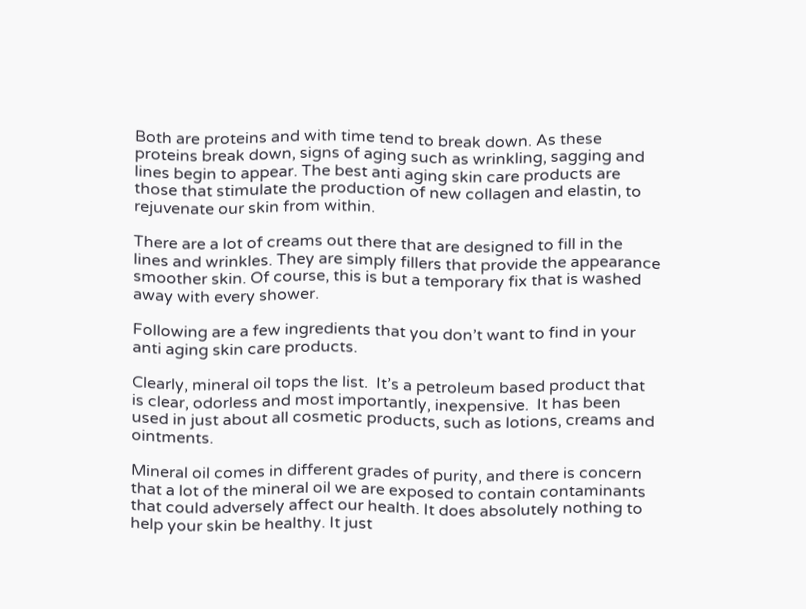Both are proteins and with time tend to break down. As these proteins break down, signs of aging such as wrinkling, sagging and lines begin to appear. The best anti aging skin care products are those that stimulate the production of new collagen and elastin, to rejuvenate our skin from within.

There are a lot of creams out there that are designed to fill in the lines and wrinkles. They are simply fillers that provide the appearance smoother skin. Of course, this is but a temporary fix that is washed away with every shower.

Following are a few ingredients that you don’t want to find in your anti aging skin care products.

Clearly, mineral oil tops the list.  It’s a petroleum based product that is clear, odorless and most importantly, inexpensive.  It has been used in just about all cosmetic products, such as lotions, creams and ointments.

Mineral oil comes in different grades of purity, and there is concern that a lot of the mineral oil we are exposed to contain contaminants that could adversely affect our health. It does absolutely nothing to help your skin be healthy. It just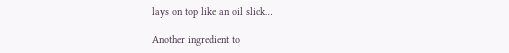lays on top like an oil slick…

Another ingredient to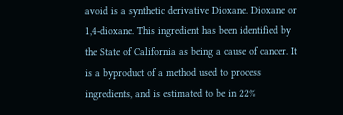avoid is a synthetic derivative Dioxane. Dioxane or 1,4-dioxane. This ingredient has been identified by the State of California as being a cause of cancer. It is a byproduct of a method used to process ingredients, and is estimated to be in 22%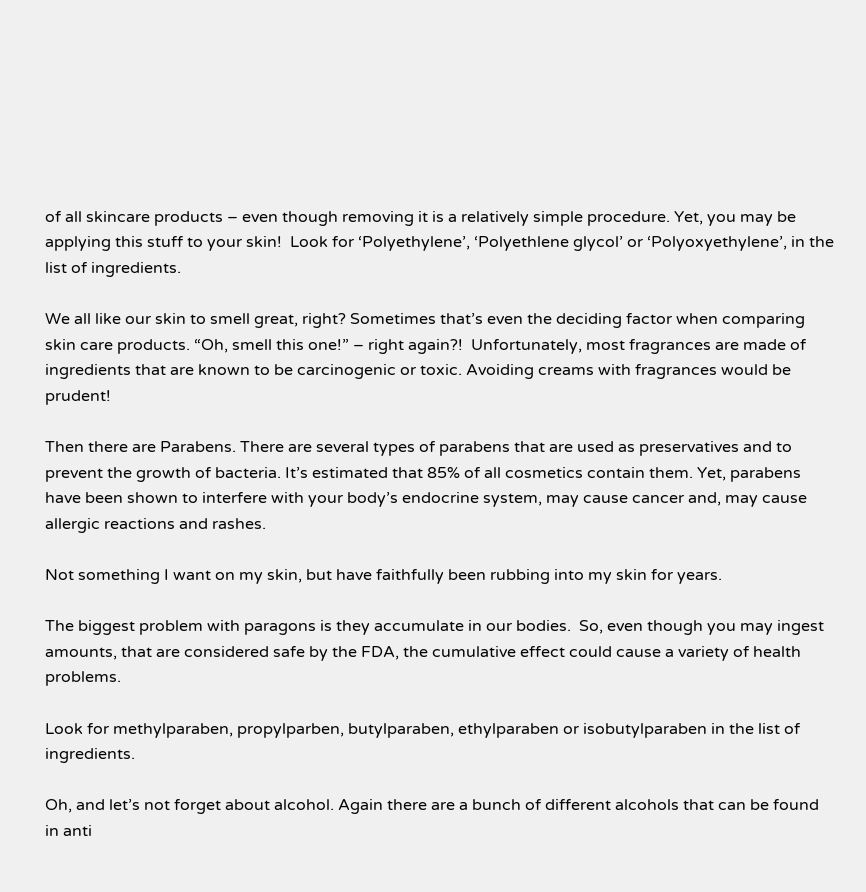of all skincare products – even though removing it is a relatively simple procedure. Yet, you may be applying this stuff to your skin!  Look for ‘Polyethylene’, ‘Polyethlene glycol’ or ‘Polyoxyethylene’, in the list of ingredients.

We all like our skin to smell great, right? Sometimes that’s even the deciding factor when comparing skin care products. “Oh, smell this one!” – right again?!  Unfortunately, most fragrances are made of ingredients that are known to be carcinogenic or toxic. Avoiding creams with fragrances would be prudent!

Then there are Parabens. There are several types of parabens that are used as preservatives and to prevent the growth of bacteria. It’s estimated that 85% of all cosmetics contain them. Yet, parabens have been shown to interfere with your body’s endocrine system, may cause cancer and, may cause allergic reactions and rashes.

Not something I want on my skin, but have faithfully been rubbing into my skin for years.

The biggest problem with paragons is they accumulate in our bodies.  So, even though you may ingest amounts, that are considered safe by the FDA, the cumulative effect could cause a variety of health problems.

Look for methylparaben, propylparben, butylparaben, ethylparaben or isobutylparaben in the list of ingredients.

Oh, and let’s not forget about alcohol. Again there are a bunch of different alcohols that can be found in anti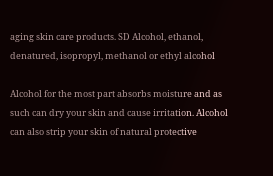aging skin care products. SD Alcohol, ethanol, denatured, isopropyl, methanol or ethyl alcohol

Alcohol for the most part absorbs moisture and as such can dry your skin and cause irritation. Alcohol can also strip your skin of natural protective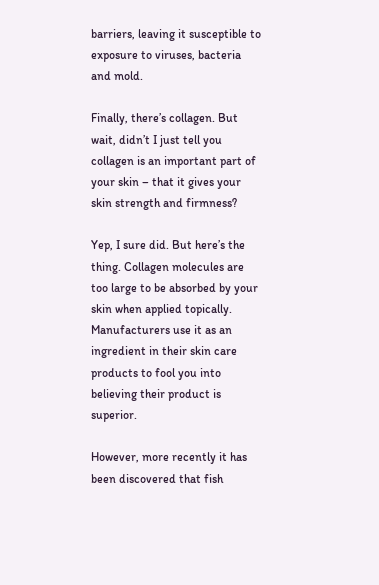barriers, leaving it susceptible to exposure to viruses, bacteria and mold.

Finally, there’s collagen. But wait, didn’t I just tell you collagen is an important part of your skin – that it gives your skin strength and firmness?

Yep, I sure did. But here’s the thing. Collagen molecules are too large to be absorbed by your skin when applied topically. Manufacturers use it as an ingredient in their skin care products to fool you into believing their product is superior.

However, more recently it has been discovered that fish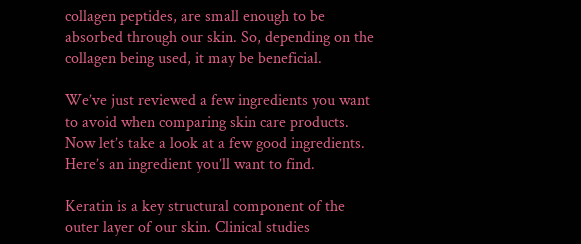collagen peptides, are small enough to be absorbed through our skin. So, depending on the collagen being used, it may be beneficial.

We’ve just reviewed a few ingredients you want to avoid when comparing skin care products. Now let’s take a look at a few good ingredients. Here’s an ingredient you’ll want to find.

Keratin is a key structural component of the outer layer of our skin. Clinical studies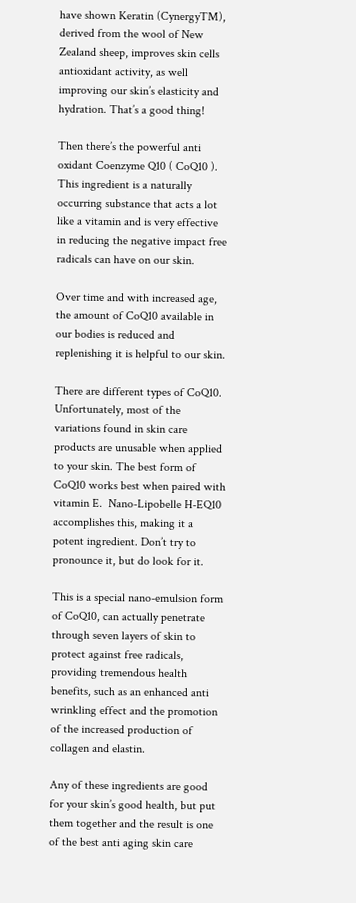have shown Keratin (CynergyTM), derived from the wool of New Zealand sheep, improves skin cells antioxidant activity, as well improving our skin’s elasticity and hydration. That’s a good thing!

Then there’s the powerful anti oxidant Coenzyme Q10 ( CoQ10 ). This ingredient is a naturally occurring substance that acts a lot like a vitamin and is very effective in reducing the negative impact free radicals can have on our skin.

Over time and with increased age, the amount of CoQ10 available in our bodies is reduced and replenishing it is helpful to our skin.

There are different types of CoQ10. Unfortunately, most of the variations found in skin care products are unusable when applied to your skin. The best form of CoQ10 works best when paired with vitamin E.  Nano-Lipobelle H-EQ10 accomplishes this, making it a potent ingredient. Don’t try to pronounce it, but do look for it.

This is a special nano-emulsion form of CoQ10, can actually penetrate through seven layers of skin to protect against free radicals, providing tremendous health benefits, such as an enhanced anti wrinkling effect and the promotion of the increased production of collagen and elastin.

Any of these ingredients are good for your skin’s good health, but put them together and the result is one of the best anti aging skin care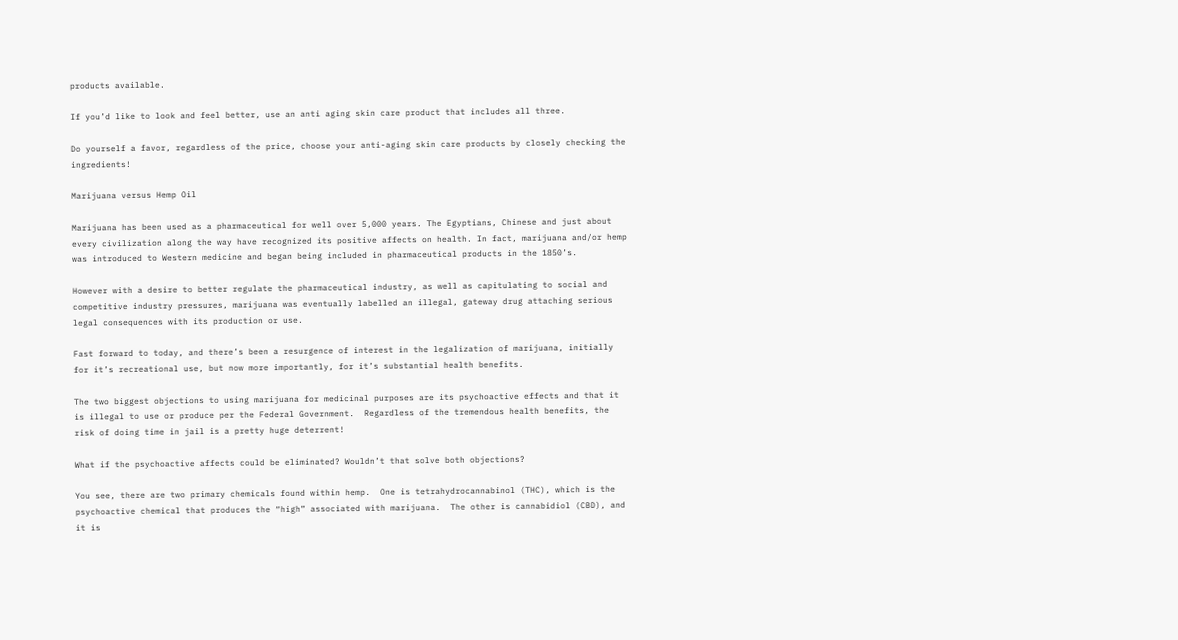products available.

If you’d like to look and feel better, use an anti aging skin care product that includes all three.

Do yourself a favor, regardless of the price, choose your anti-aging skin care products by closely checking the ingredients!

Marijuana versus Hemp Oil

Marijuana has been used as a pharmaceutical for well over 5,000 years. The Egyptians, Chinese and just about every civilization along the way have recognized its positive affects on health. In fact, marijuana and/or hemp was introduced to Western medicine and began being included in pharmaceutical products in the 1850’s.

However with a desire to better regulate the pharmaceutical industry, as well as capitulating to social and competitive industry pressures, marijuana was eventually labelled an illegal, gateway drug attaching serious legal consequences with its production or use.

Fast forward to today, and there’s been a resurgence of interest in the legalization of marijuana, initially for it’s recreational use, but now more importantly, for it’s substantial health benefits.

The two biggest objections to using marijuana for medicinal purposes are its psychoactive effects and that it is illegal to use or produce per the Federal Government.  Regardless of the tremendous health benefits, the risk of doing time in jail is a pretty huge deterrent!

What if the psychoactive affects could be eliminated? Wouldn’t that solve both objections?

You see, there are two primary chemicals found within hemp.  One is tetrahydrocannabinol (THC), which is the psychoactive chemical that produces the “high” associated with marijuana.  The other is cannabidiol (CBD), and it is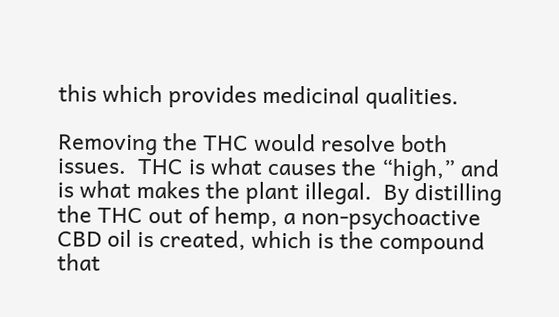this which provides medicinal qualities.

Removing the THC would resolve both issues.  THC is what causes the “high,” and is what makes the plant illegal.  By distilling the THC out of hemp, a non-psychoactive CBD oil is created, which is the compound that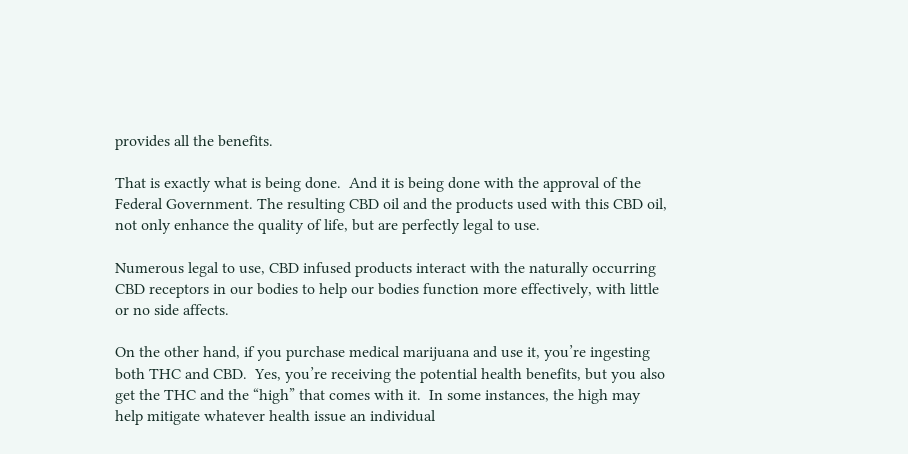provides all the benefits.

That is exactly what is being done.  And it is being done with the approval of the Federal Government. The resulting CBD oil and the products used with this CBD oil, not only enhance the quality of life, but are perfectly legal to use.

Numerous legal to use, CBD infused products interact with the naturally occurring CBD receptors in our bodies to help our bodies function more effectively, with little or no side affects.

On the other hand, if you purchase medical marijuana and use it, you’re ingesting both THC and CBD.  Yes, you’re receiving the potential health benefits, but you also get the THC and the “high” that comes with it.  In some instances, the high may help mitigate whatever health issue an individual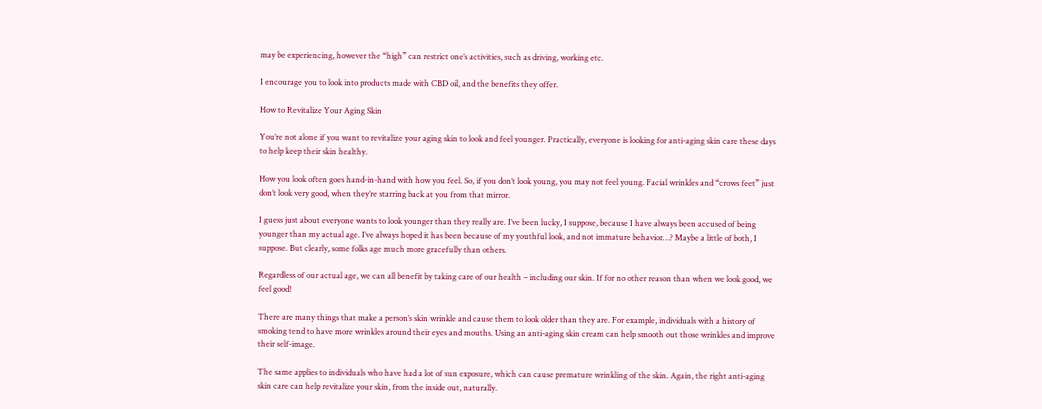may be experiencing, however the “high” can restrict one’s activities, such as driving, working etc.

I encourage you to look into products made with CBD oil, and the benefits they offer.

How to Revitalize Your Aging Skin

You’re not alone if you want to revitalize your aging skin to look and feel younger. Practically, everyone is looking for anti-aging skin care these days to help keep their skin healthy.

How you look often goes hand-in-hand with how you feel. So, if you don’t look young, you may not feel young. Facial wrinkles and “crows feet” just don’t look very good, when they’re starring back at you from that mirror.

I guess just about everyone wants to look younger than they really are. I’ve been lucky, I suppose, because I have always been accused of being younger than my actual age. I’ve always hoped it has been because of my youthful look, and not immature behavior…? Maybe a little of both, I suppose. But clearly, some folks age much more gracefully than others.

Regardless of our actual age, we can all benefit by taking care of our health – including our skin. If for no other reason than when we look good, we feel good!

There are many things that make a person’s skin wrinkle and cause them to look older than they are. For example, individuals with a history of smoking tend to have more wrinkles around their eyes and mouths. Using an anti-aging skin cream can help smooth out those wrinkles and improve their self-image.

The same applies to individuals who have had a lot of sun exposure, which can cause premature wrinkling of the skin. Again, the right anti-aging skin care can help revitalize your skin, from the inside out, naturally.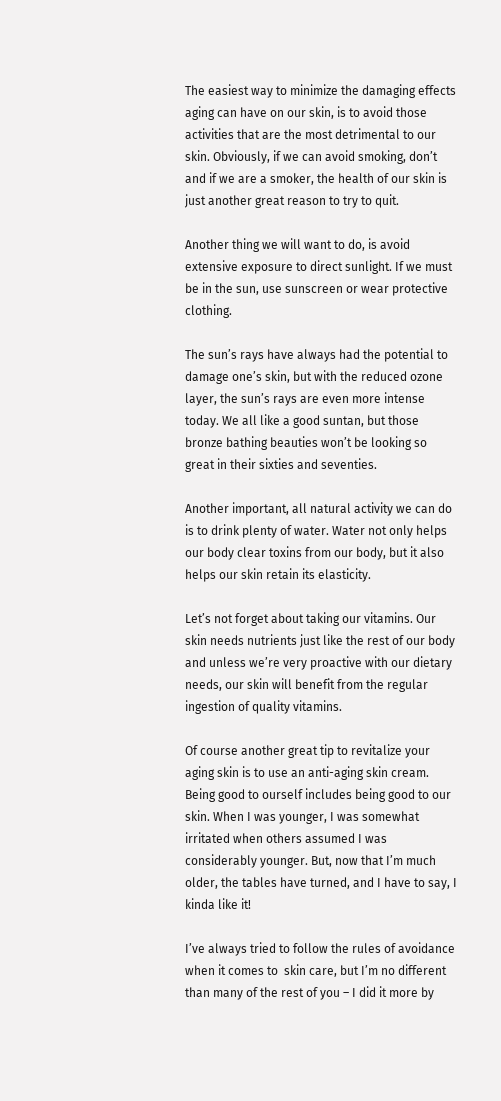The easiest way to minimize the damaging effects aging can have on our skin, is to avoid those activities that are the most detrimental to our skin. Obviously, if we can avoid smoking, don’t and if we are a smoker, the health of our skin is just another great reason to try to quit.

Another thing we will want to do, is avoid extensive exposure to direct sunlight. If we must be in the sun, use sunscreen or wear protective clothing.

The sun’s rays have always had the potential to damage one’s skin, but with the reduced ozone layer, the sun’s rays are even more intense today. We all like a good suntan, but those bronze bathing beauties won’t be looking so great in their sixties and seventies.

Another important, all natural activity we can do is to drink plenty of water. Water not only helps our body clear toxins from our body, but it also helps our skin retain its elasticity.

Let’s not forget about taking our vitamins. Our skin needs nutrients just like the rest of our body and unless we’re very proactive with our dietary needs, our skin will benefit from the regular ingestion of quality vitamins.

Of course another great tip to revitalize your aging skin is to use an anti-aging skin cream. Being good to ourself includes being good to our skin. When I was younger, I was somewhat irritated when others assumed I was considerably younger. But, now that I’m much older, the tables have turned, and I have to say, I kinda like it!

I’ve always tried to follow the rules of avoidance when it comes to  skin care, but I’m no different than many of the rest of you – I did it more by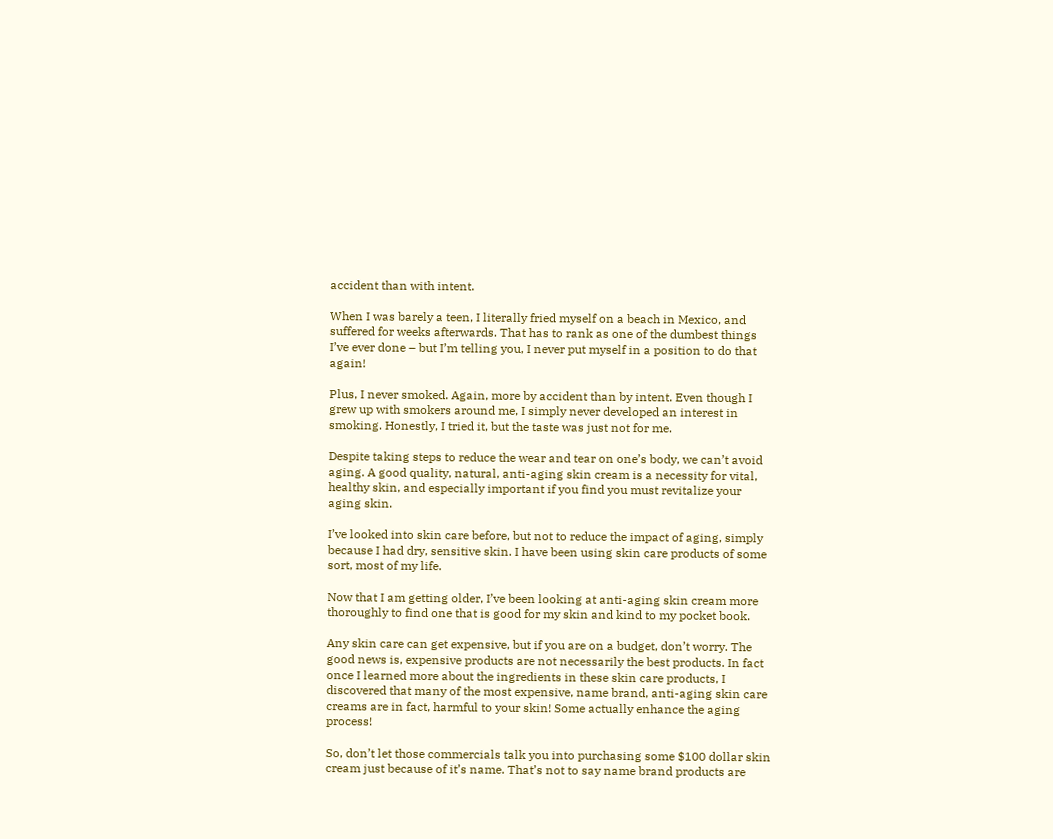accident than with intent.

When I was barely a teen, I literally fried myself on a beach in Mexico, and suffered for weeks afterwards. That has to rank as one of the dumbest things I’ve ever done – but I’m telling you, I never put myself in a position to do that again!

Plus, I never smoked. Again, more by accident than by intent. Even though I grew up with smokers around me, I simply never developed an interest in smoking. Honestly, I tried it, but the taste was just not for me.

Despite taking steps to reduce the wear and tear on one’s body, we can’t avoid aging. A good quality, natural, anti-aging skin cream is a necessity for vital, healthy skin, and especially important if you find you must revitalize your aging skin.

I’ve looked into skin care before, but not to reduce the impact of aging, simply because I had dry, sensitive skin. I have been using skin care products of some sort, most of my life.

Now that I am getting older, I’ve been looking at anti-aging skin cream more thoroughly to find one that is good for my skin and kind to my pocket book.

Any skin care can get expensive, but if you are on a budget, don’t worry. The good news is, expensive products are not necessarily the best products. In fact once I learned more about the ingredients in these skin care products, I discovered that many of the most expensive, name brand, anti-aging skin care creams are in fact, harmful to your skin! Some actually enhance the aging process!

So, don’t let those commercials talk you into purchasing some $100 dollar skin cream just because of it’s name. That’s not to say name brand products are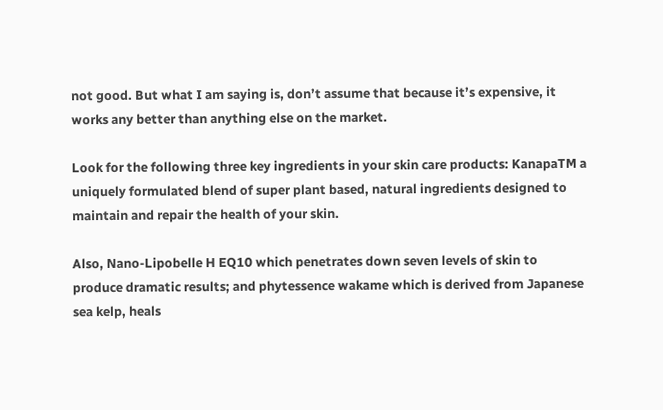not good. But what I am saying is, don’t assume that because it’s expensive, it works any better than anything else on the market.

Look for the following three key ingredients in your skin care products: KanapaTM a uniquely formulated blend of super plant based, natural ingredients designed to maintain and repair the health of your skin.

Also, Nano-Lipobelle H EQ10 which penetrates down seven levels of skin to produce dramatic results; and phytessence wakame which is derived from Japanese sea kelp, heals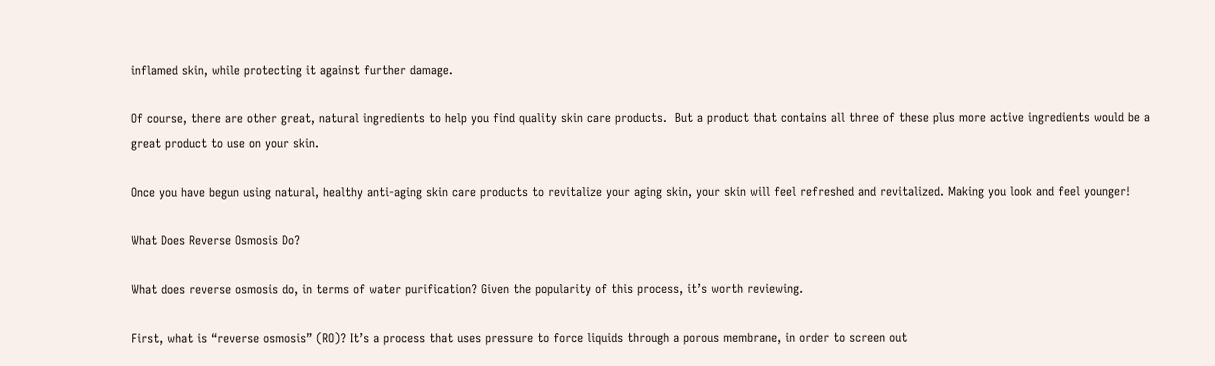inflamed skin, while protecting it against further damage.

Of course, there are other great, natural ingredients to help you find quality skin care products.  But a product that contains all three of these plus more active ingredients would be a great product to use on your skin.

Once you have begun using natural, healthy anti-aging skin care products to revitalize your aging skin, your skin will feel refreshed and revitalized. Making you look and feel younger!

What Does Reverse Osmosis Do?

What does reverse osmosis do, in terms of water purification? Given the popularity of this process, it’s worth reviewing.

First, what is “reverse osmosis” (RO)? It’s a process that uses pressure to force liquids through a porous membrane, in order to screen out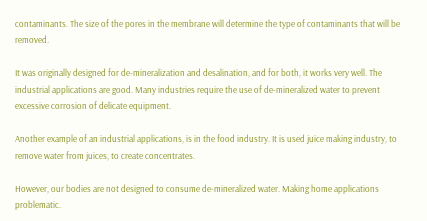contaminants. The size of the pores in the membrane will determine the type of contaminants that will be removed.

It was originally designed for de-mineralization and desalination, and for both, it works very well. The industrial applications are good. Many industries require the use of de-mineralized water to prevent excessive corrosion of delicate equipment.

Another example of an industrial applications, is in the food industry. It is used juice making industry, to remove water from juices, to create concentrates.

However, our bodies are not designed to consume de-mineralized water. Making home applications problematic.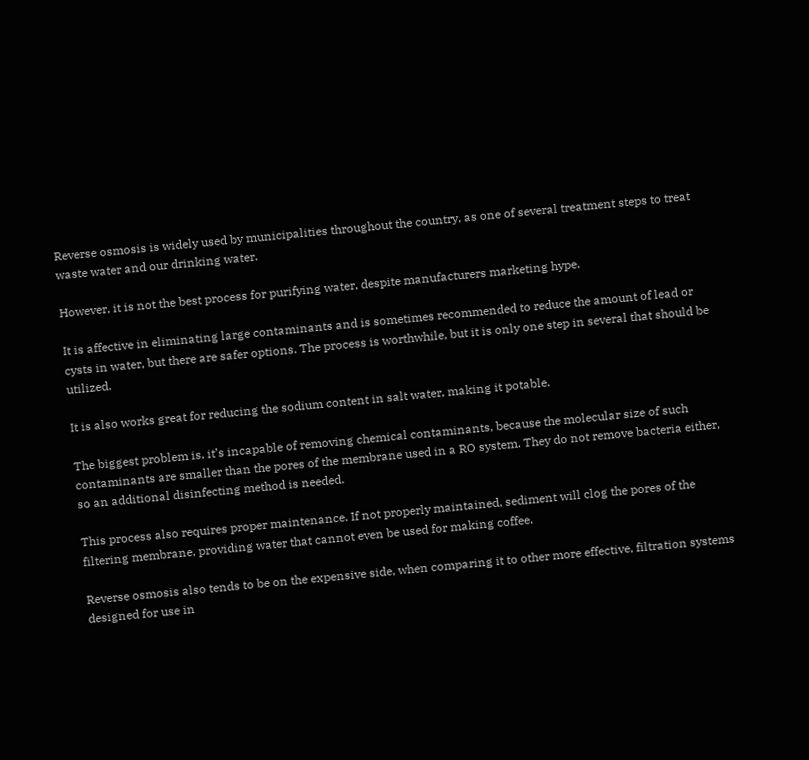Reverse osmosis is widely used by municipalities throughout the country, as one of several treatment steps to treat waste water and our drinking water.

However, it is not the best process for purifying water, despite manufacturers marketing hype.

It is affective in eliminating large contaminants and is sometimes recommended to reduce the amount of lead or cysts in water, but there are safer options. The process is worthwhile, but it is only one step in several that should be utilized.

It is also works great for reducing the sodium content in salt water, making it potable.

The biggest problem is, it’s incapable of removing chemical contaminants, because the molecular size of such contaminants are smaller than the pores of the membrane used in a RO system. They do not remove bacteria either, so an additional disinfecting method is needed.

This process also requires proper maintenance. If not properly maintained, sediment will clog the pores of the filtering membrane, providing water that cannot even be used for making coffee.

Reverse osmosis also tends to be on the expensive side, when comparing it to other more effective, filtration systems designed for use in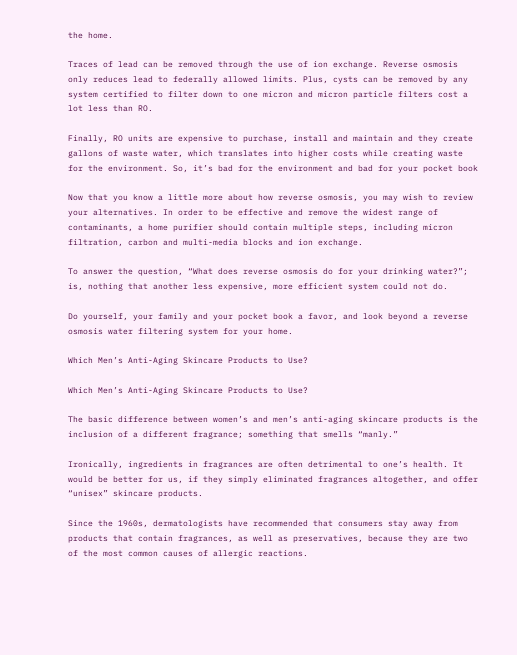the home.

Traces of lead can be removed through the use of ion exchange. Reverse osmosis only reduces lead to federally allowed limits. Plus, cysts can be removed by any system certified to filter down to one micron and micron particle filters cost a lot less than RO.

Finally, RO units are expensive to purchase, install and maintain and they create gallons of waste water, which translates into higher costs while creating waste for the environment. So, it’s bad for the environment and bad for your pocket book

Now that you know a little more about how reverse osmosis, you may wish to review your alternatives. In order to be effective and remove the widest range of contaminants, a home purifier should contain multiple steps, including micron filtration, carbon and multi-media blocks and ion exchange.

To answer the question, “What does reverse osmosis do for your drinking water?”; is, nothing that another less expensive, more efficient system could not do.

Do yourself, your family and your pocket book a favor, and look beyond a reverse osmosis water filtering system for your home.

Which Men’s Anti-Aging Skincare Products to Use?

Which Men’s Anti-Aging Skincare Products to Use?

The basic difference between women’s and men’s anti-aging skincare products is the inclusion of a different fragrance; something that smells “manly.”

Ironically, ingredients in fragrances are often detrimental to one’s health. It would be better for us, if they simply eliminated fragrances altogether, and offer “unisex” skincare products.

Since the 1960s, dermatologists have recommended that consumers stay away from  products that contain fragrances, as well as preservatives, because they are two of the most common causes of allergic reactions.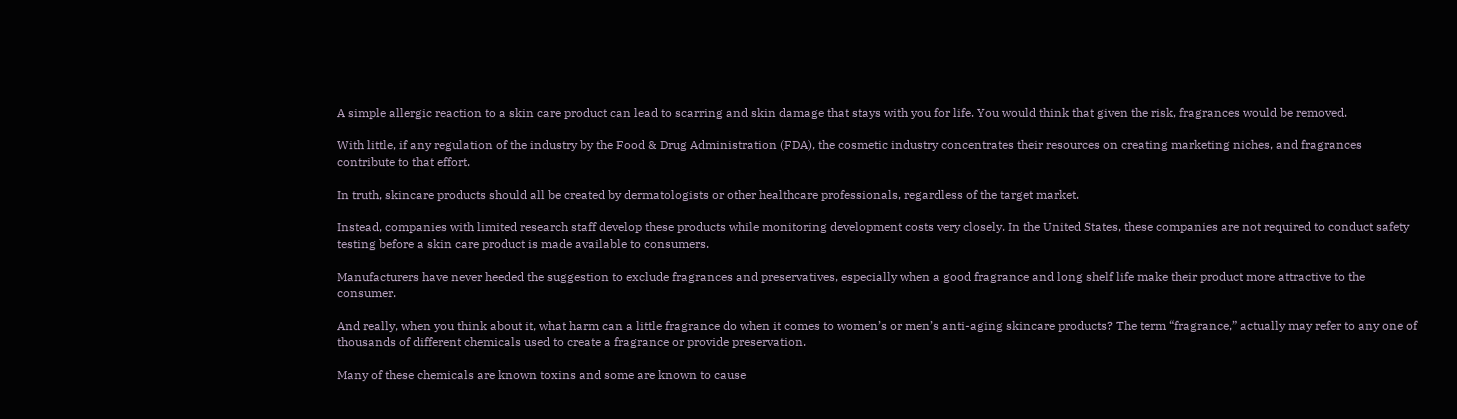A simple allergic reaction to a skin care product can lead to scarring and skin damage that stays with you for life. You would think that given the risk, fragrances would be removed.

With little, if any regulation of the industry by the Food & Drug Administration (FDA), the cosmetic industry concentrates their resources on creating marketing niches, and fragrances contribute to that effort.

In truth, skincare products should all be created by dermatologists or other healthcare professionals, regardless of the target market.

Instead, companies with limited research staff develop these products while monitoring development costs very closely. In the United States, these companies are not required to conduct safety testing before a skin care product is made available to consumers.

Manufacturers have never heeded the suggestion to exclude fragrances and preservatives, especially when a good fragrance and long shelf life make their product more attractive to the consumer.

And really, when you think about it, what harm can a little fragrance do when it comes to women’s or men’s anti-aging skincare products? The term “fragrance,” actually may refer to any one of thousands of different chemicals used to create a fragrance or provide preservation.

Many of these chemicals are known toxins and some are known to cause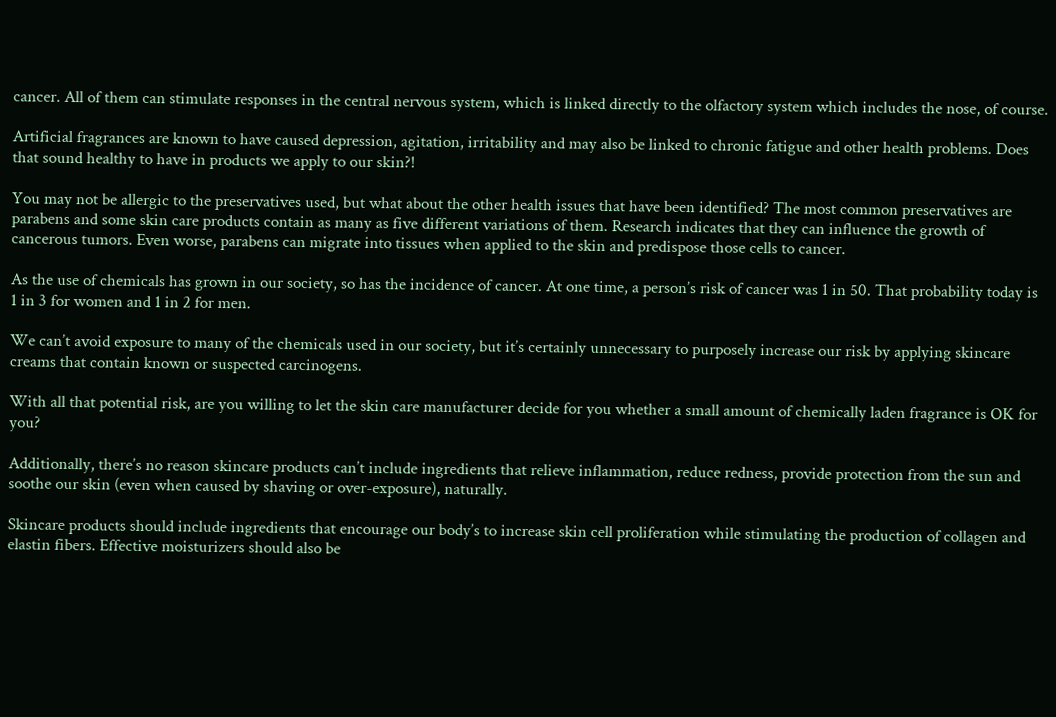cancer. All of them can stimulate responses in the central nervous system, which is linked directly to the olfactory system which includes the nose, of course.

Artificial fragrances are known to have caused depression, agitation, irritability and may also be linked to chronic fatigue and other health problems. Does that sound healthy to have in products we apply to our skin?!

You may not be allergic to the preservatives used, but what about the other health issues that have been identified? The most common preservatives are parabens and some skin care products contain as many as five different variations of them. Research indicates that they can influence the growth of cancerous tumors. Even worse, parabens can migrate into tissues when applied to the skin and predispose those cells to cancer.

As the use of chemicals has grown in our society, so has the incidence of cancer. At one time, a person’s risk of cancer was 1 in 50. That probability today is 1 in 3 for women and 1 in 2 for men.

We can’t avoid exposure to many of the chemicals used in our society, but it’s certainly unnecessary to purposely increase our risk by applying skincare creams that contain known or suspected carcinogens.

With all that potential risk, are you willing to let the skin care manufacturer decide for you whether a small amount of chemically laden fragrance is OK for you?

Additionally, there’s no reason skincare products can’t include ingredients that relieve inflammation, reduce redness, provide protection from the sun and soothe our skin (even when caused by shaving or over-exposure), naturally.

Skincare products should include ingredients that encourage our body’s to increase skin cell proliferation while stimulating the production of collagen and elastin fibers. Effective moisturizers should also be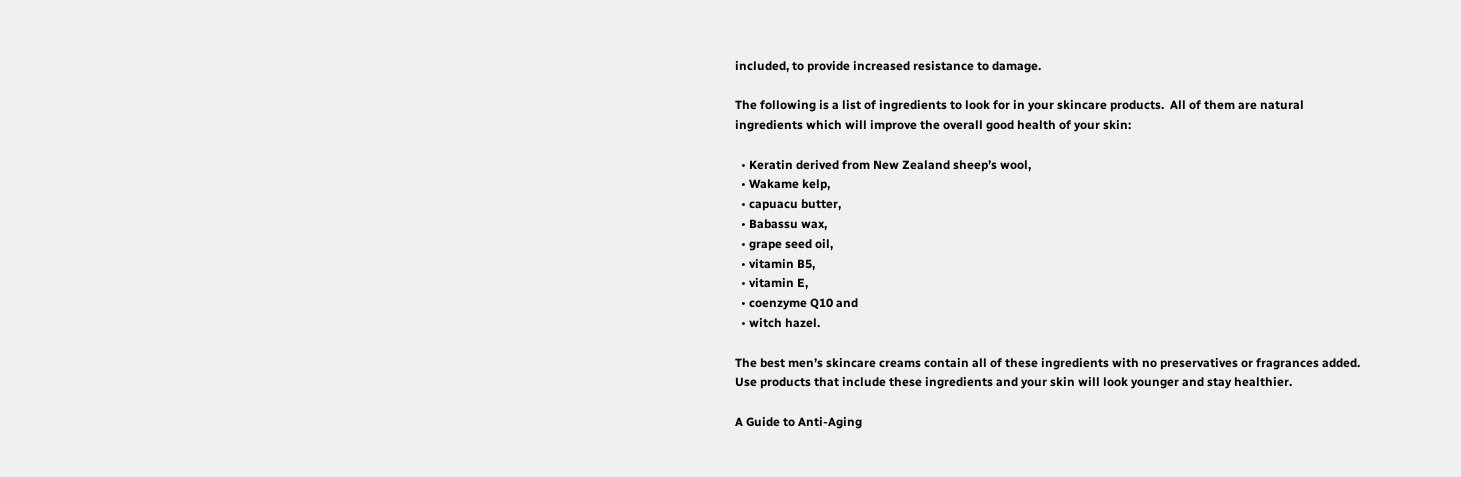included, to provide increased resistance to damage.

The following is a list of ingredients to look for in your skincare products.  All of them are natural ingredients which will improve the overall good health of your skin:

  • Keratin derived from New Zealand sheep’s wool,
  • Wakame kelp,
  • capuacu butter,
  • Babassu wax,
  • grape seed oil,
  • vitamin B5,
  • vitamin E,
  • coenzyme Q10 and
  • witch hazel.

The best men’s skincare creams contain all of these ingredients with no preservatives or fragrances added.  Use products that include these ingredients and your skin will look younger and stay healthier.

A Guide to Anti-Aging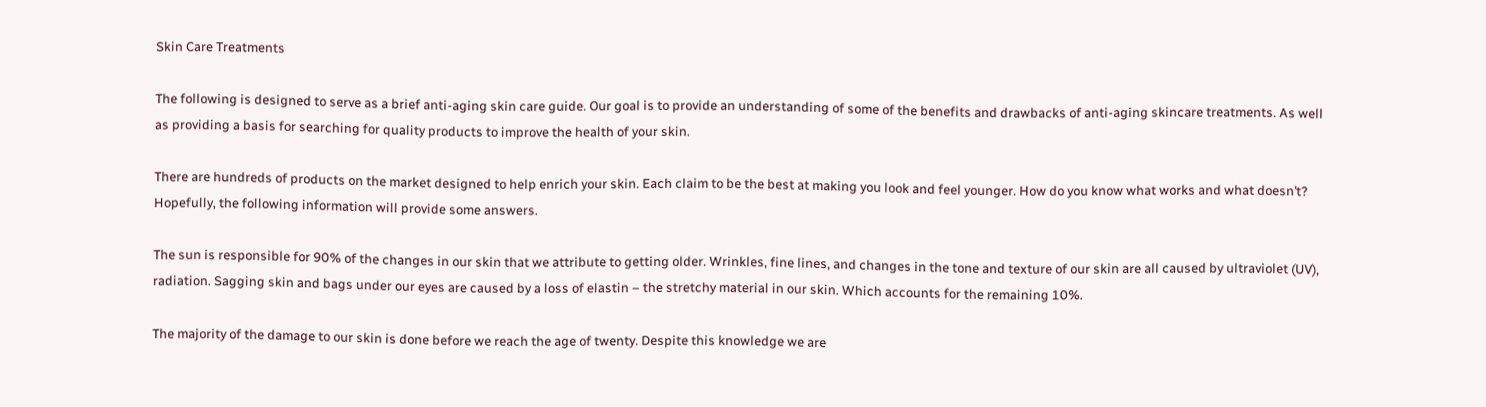Skin Care Treatments

The following is designed to serve as a brief anti-aging skin care guide. Our goal is to provide an understanding of some of the benefits and drawbacks of anti-aging skincare treatments. As well as providing a basis for searching for quality products to improve the health of your skin.

There are hundreds of products on the market designed to help enrich your skin. Each claim to be the best at making you look and feel younger. How do you know what works and what doesn’t?  Hopefully, the following information will provide some answers.

The sun is responsible for 90% of the changes in our skin that we attribute to getting older. Wrinkles, fine lines, and changes in the tone and texture of our skin are all caused by ultraviolet (UV), radiation. Sagging skin and bags under our eyes are caused by a loss of elastin – the stretchy material in our skin. Which accounts for the remaining 10%.

The majority of the damage to our skin is done before we reach the age of twenty. Despite this knowledge we are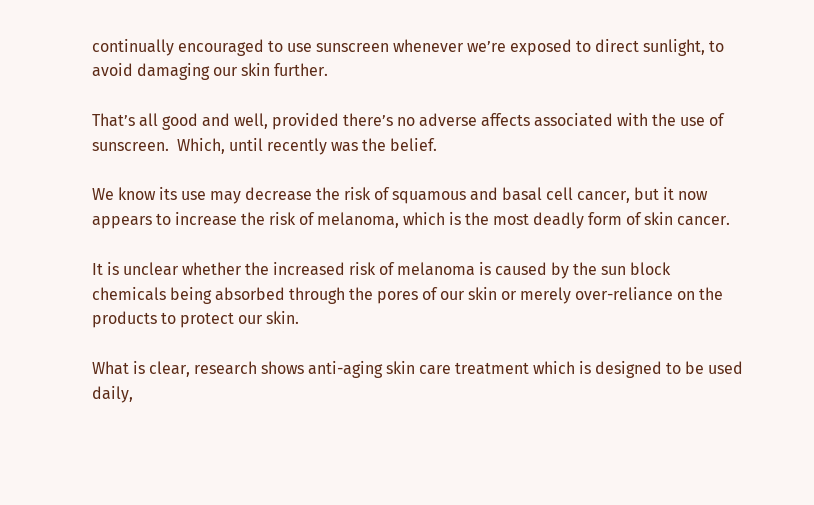continually encouraged to use sunscreen whenever we’re exposed to direct sunlight, to avoid damaging our skin further.

That’s all good and well, provided there’s no adverse affects associated with the use of sunscreen.  Which, until recently was the belief.

We know its use may decrease the risk of squamous and basal cell cancer, but it now appears to increase the risk of melanoma, which is the most deadly form of skin cancer.

It is unclear whether the increased risk of melanoma is caused by the sun block chemicals being absorbed through the pores of our skin or merely over-reliance on the products to protect our skin.

What is clear, research shows anti-aging skin care treatment which is designed to be used daily,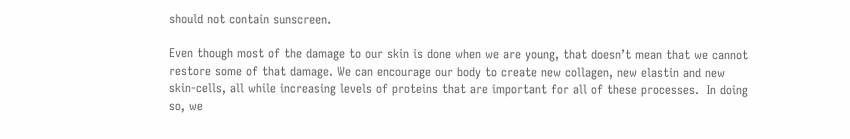should not contain sunscreen.

Even though most of the damage to our skin is done when we are young, that doesn’t mean that we cannot restore some of that damage. We can encourage our body to create new collagen, new elastin and new skin-cells, all while increasing levels of proteins that are important for all of these processes.  In doing so, we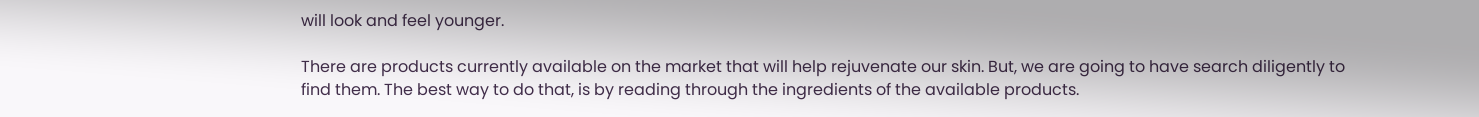will look and feel younger.

There are products currently available on the market that will help rejuvenate our skin. But, we are going to have search diligently to find them. The best way to do that, is by reading through the ingredients of the available products.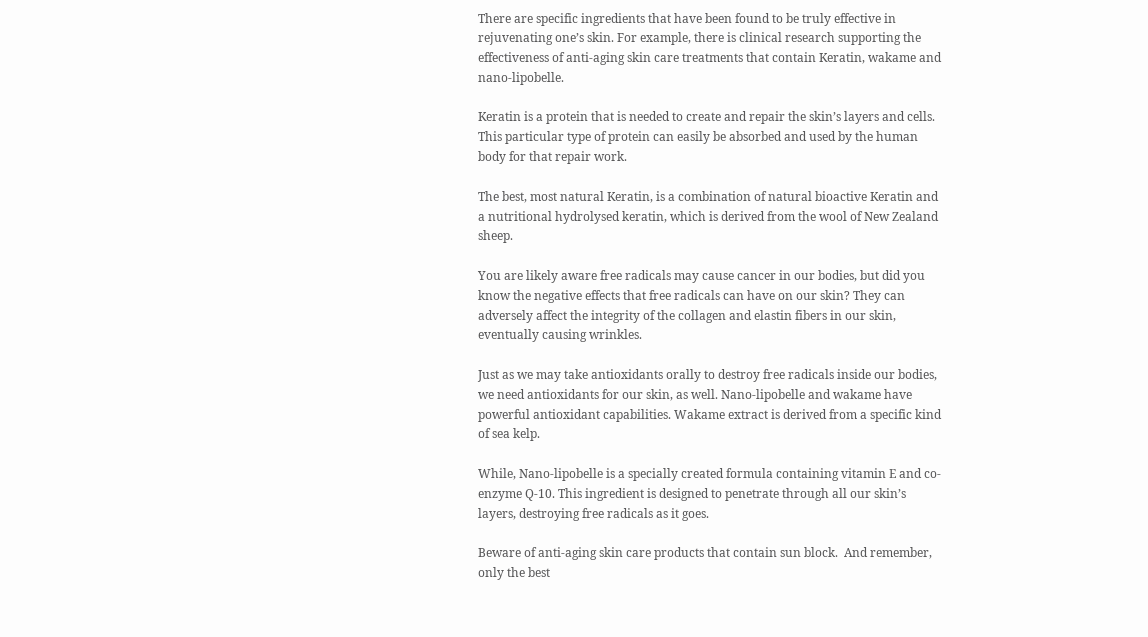There are specific ingredients that have been found to be truly effective in rejuvenating one’s skin. For example, there is clinical research supporting the effectiveness of anti-aging skin care treatments that contain Keratin, wakame and nano-lipobelle.

Keratin is a protein that is needed to create and repair the skin’s layers and cells. This particular type of protein can easily be absorbed and used by the human body for that repair work.

The best, most natural Keratin, is a combination of natural bioactive Keratin and a nutritional hydrolysed keratin, which is derived from the wool of New Zealand sheep.

You are likely aware free radicals may cause cancer in our bodies, but did you know the negative effects that free radicals can have on our skin? They can adversely affect the integrity of the collagen and elastin fibers in our skin, eventually causing wrinkles.

Just as we may take antioxidants orally to destroy free radicals inside our bodies, we need antioxidants for our skin, as well. Nano-lipobelle and wakame have powerful antioxidant capabilities. Wakame extract is derived from a specific kind of sea kelp.

While, Nano-lipobelle is a specially created formula containing vitamin E and co-enzyme Q-10. This ingredient is designed to penetrate through all our skin’s layers, destroying free radicals as it goes.

Beware of anti-aging skin care products that contain sun block.  And remember, only the best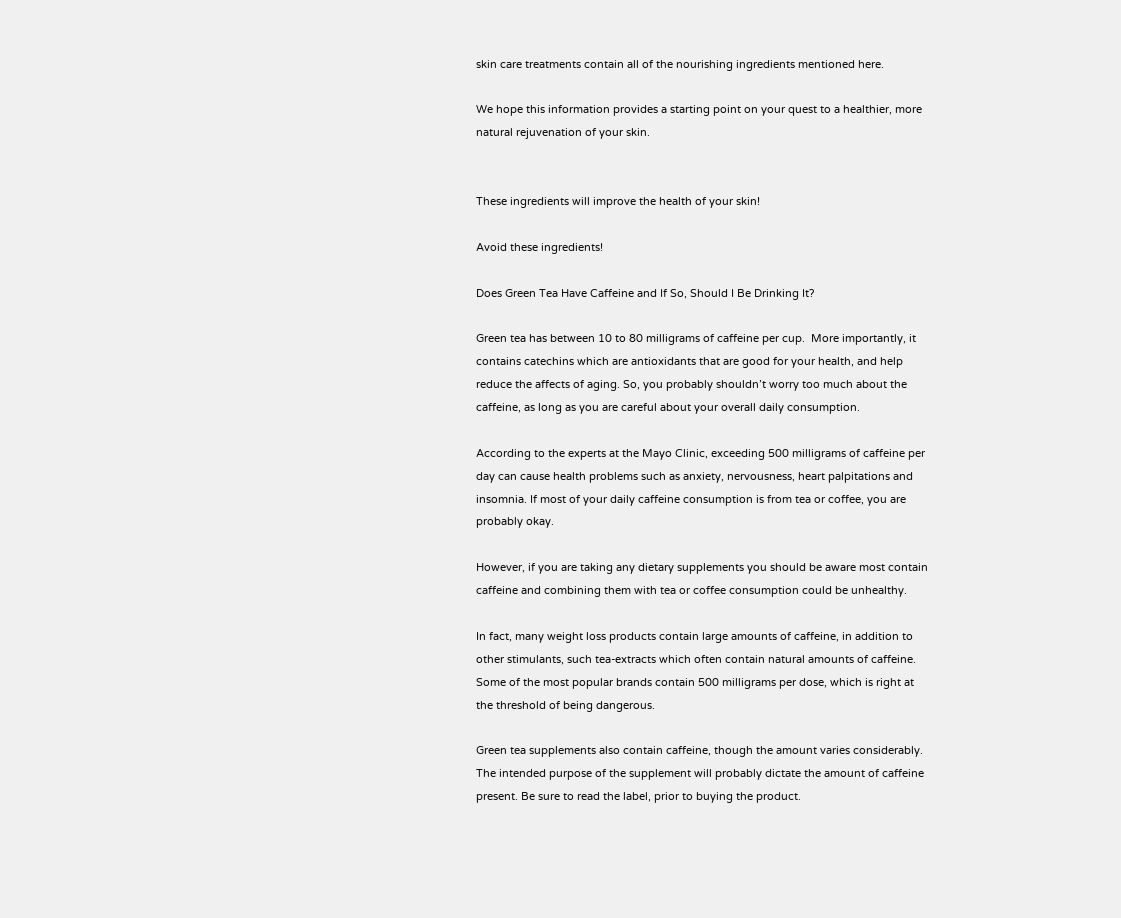skin care treatments contain all of the nourishing ingredients mentioned here.

We hope this information provides a starting point on your quest to a healthier, more natural rejuvenation of your skin.


These ingredients will improve the health of your skin!

Avoid these ingredients!

Does Green Tea Have Caffeine and If So, Should I Be Drinking It?

Green tea has between 10 to 80 milligrams of caffeine per cup.  More importantly, it contains catechins which are antioxidants that are good for your health, and help reduce the affects of aging. So, you probably shouldn’t worry too much about the caffeine, as long as you are careful about your overall daily consumption.

According to the experts at the Mayo Clinic, exceeding 500 milligrams of caffeine per day can cause health problems such as anxiety, nervousness, heart palpitations and insomnia. If most of your daily caffeine consumption is from tea or coffee, you are probably okay.

However, if you are taking any dietary supplements you should be aware most contain caffeine and combining them with tea or coffee consumption could be unhealthy.

In fact, many weight loss products contain large amounts of caffeine, in addition to other stimulants, such tea-extracts which often contain natural amounts of caffeine. Some of the most popular brands contain 500 milligrams per dose, which is right at the threshold of being dangerous.

Green tea supplements also contain caffeine, though the amount varies considerably. The intended purpose of the supplement will probably dictate the amount of caffeine present. Be sure to read the label, prior to buying the product.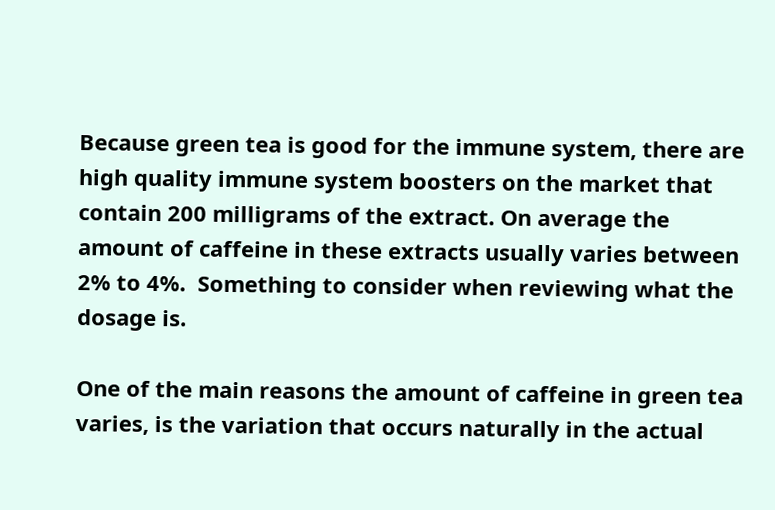Because green tea is good for the immune system, there are high quality immune system boosters on the market that contain 200 milligrams of the extract. On average the amount of caffeine in these extracts usually varies between 2% to 4%.  Something to consider when reviewing what the dosage is.

One of the main reasons the amount of caffeine in green tea varies, is the variation that occurs naturally in the actual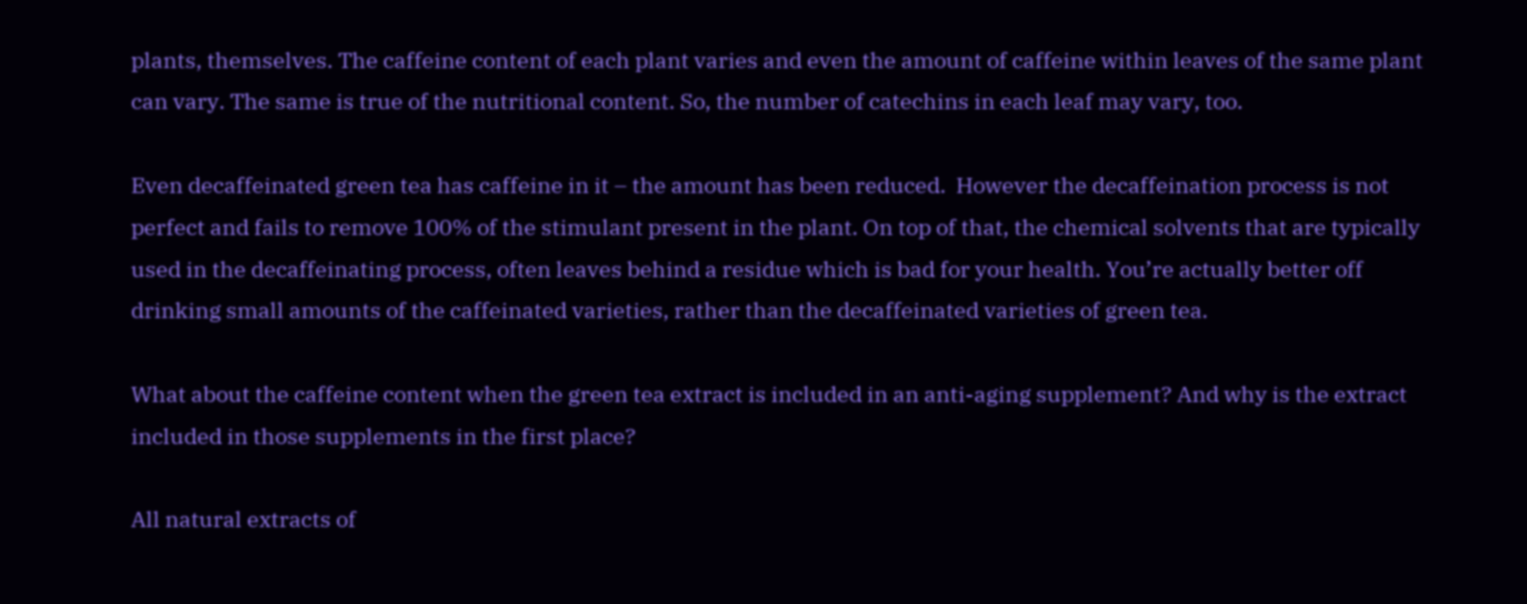plants, themselves. The caffeine content of each plant varies and even the amount of caffeine within leaves of the same plant can vary. The same is true of the nutritional content. So, the number of catechins in each leaf may vary, too.

Even decaffeinated green tea has caffeine in it – the amount has been reduced.  However the decaffeination process is not perfect and fails to remove 100% of the stimulant present in the plant. On top of that, the chemical solvents that are typically used in the decaffeinating process, often leaves behind a residue which is bad for your health. You’re actually better off drinking small amounts of the caffeinated varieties, rather than the decaffeinated varieties of green tea.

What about the caffeine content when the green tea extract is included in an anti-aging supplement? And why is the extract included in those supplements in the first place?

All natural extracts of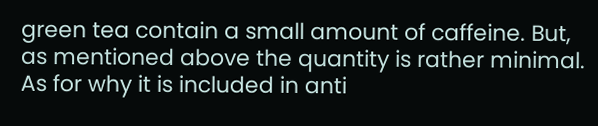green tea contain a small amount of caffeine. But, as mentioned above the quantity is rather minimal. As for why it is included in anti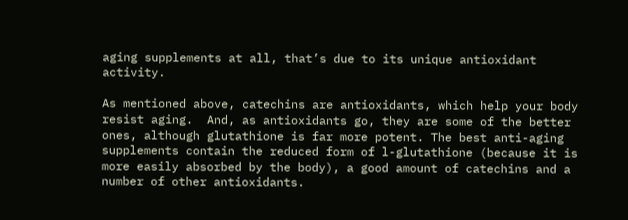aging supplements at all, that’s due to its unique antioxidant activity.

As mentioned above, catechins are antioxidants, which help your body resist aging.  And, as antioxidants go, they are some of the better ones, although glutathione is far more potent. The best anti-aging supplements contain the reduced form of l-glutathione (because it is more easily absorbed by the body), a good amount of catechins and a number of other antioxidants.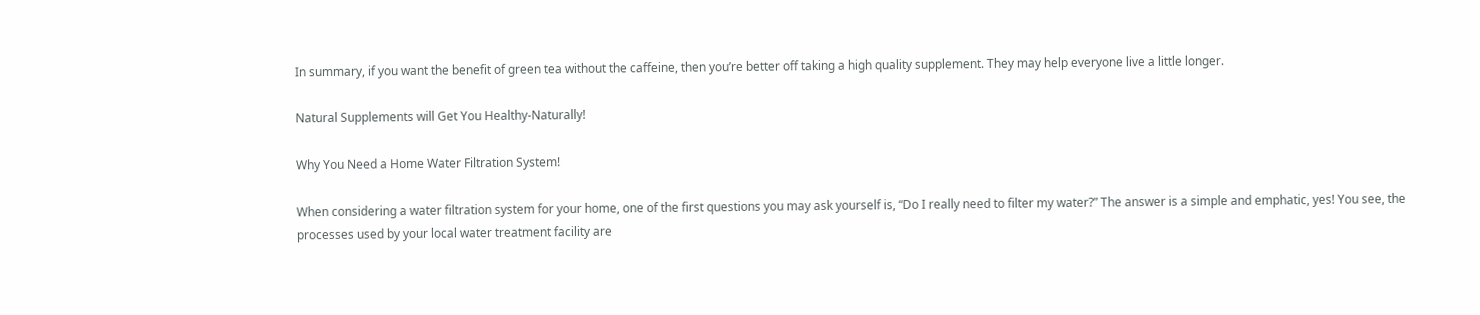In summary, if you want the benefit of green tea without the caffeine, then you’re better off taking a high quality supplement. They may help everyone live a little longer.

Natural Supplements will Get You Healthy-Naturally!

Why You Need a Home Water Filtration System!

When considering a water filtration system for your home, one of the first questions you may ask yourself is, “Do I really need to filter my water?” The answer is a simple and emphatic, yes! You see, the processes used by your local water treatment facility are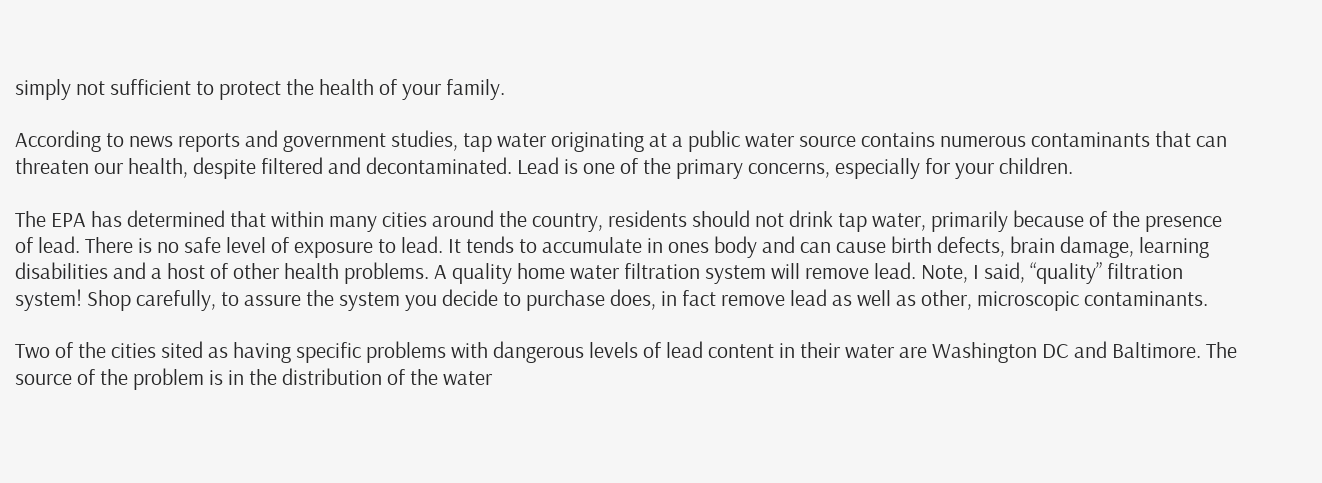simply not sufficient to protect the health of your family.

According to news reports and government studies, tap water originating at a public water source contains numerous contaminants that can threaten our health, despite filtered and decontaminated. Lead is one of the primary concerns, especially for your children.

The EPA has determined that within many cities around the country, residents should not drink tap water, primarily because of the presence of lead. There is no safe level of exposure to lead. It tends to accumulate in ones body and can cause birth defects, brain damage, learning disabilities and a host of other health problems. A quality home water filtration system will remove lead. Note, I said, “quality” filtration system! Shop carefully, to assure the system you decide to purchase does, in fact remove lead as well as other, microscopic contaminants.

Two of the cities sited as having specific problems with dangerous levels of lead content in their water are Washington DC and Baltimore. The source of the problem is in the distribution of the water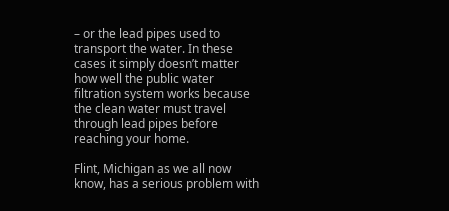– or the lead pipes used to transport the water. In these cases it simply doesn’t matter how well the public water filtration system works because the clean water must travel through lead pipes before reaching your home.

Flint, Michigan as we all now know, has a serious problem with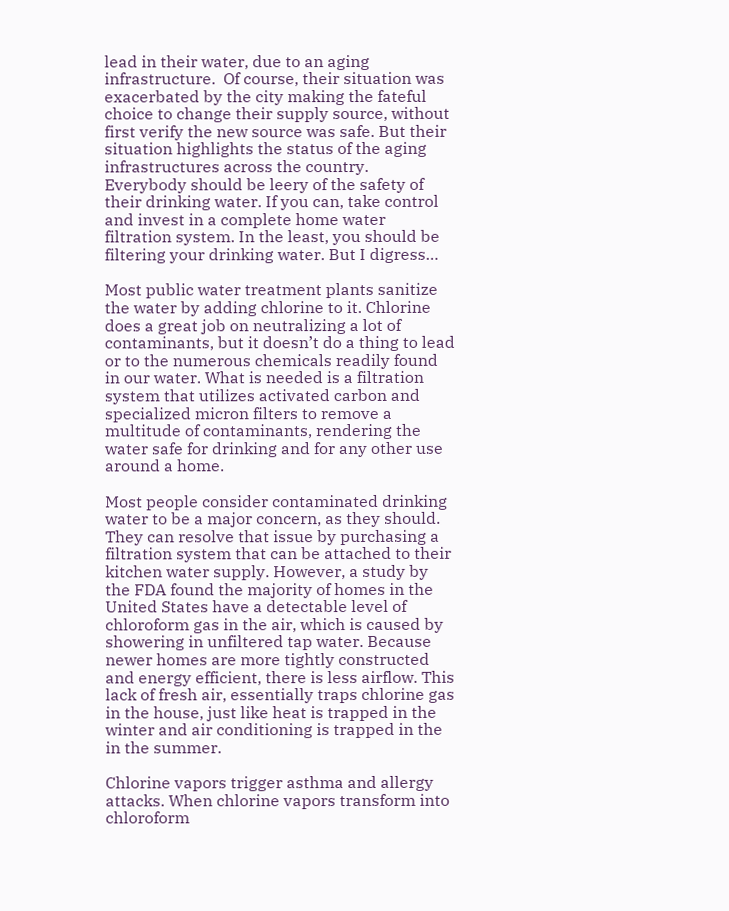lead in their water, due to an aging infrastructure.  Of course, their situation was exacerbated by the city making the fateful choice to change their supply source, without first verify the new source was safe. But their situation highlights the status of the aging infrastructures across the country.  Everybody should be leery of the safety of their drinking water. If you can, take control and invest in a complete home water filtration system. In the least, you should be filtering your drinking water. But I digress…

Most public water treatment plants sanitize the water by adding chlorine to it. Chlorine does a great job on neutralizing a lot of contaminants, but it doesn’t do a thing to lead or to the numerous chemicals readily found in our water. What is needed is a filtration system that utilizes activated carbon and specialized micron filters to remove a multitude of contaminants, rendering the water safe for drinking and for any other use around a home.

Most people consider contaminated drinking water to be a major concern, as they should. They can resolve that issue by purchasing a filtration system that can be attached to their kitchen water supply. However, a study by the FDA found the majority of homes in the United States have a detectable level of chloroform gas in the air, which is caused by showering in unfiltered tap water. Because newer homes are more tightly constructed and energy efficient, there is less airflow. This lack of fresh air, essentially traps chlorine gas in the house, just like heat is trapped in the winter and air conditioning is trapped in the in the summer.

Chlorine vapors trigger asthma and allergy attacks. When chlorine vapors transform into chloroform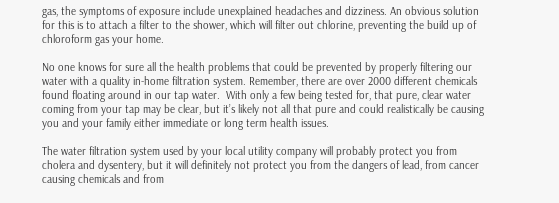gas, the symptoms of exposure include unexplained headaches and dizziness. An obvious solution for this is to attach a filter to the shower, which will filter out chlorine, preventing the build up of chloroform gas your home.

No one knows for sure all the health problems that could be prevented by properly filtering our water with a quality in-home filtration system. Remember, there are over 2000 different chemicals found floating around in our tap water.  With only a few being tested for, that pure, clear water coming from your tap may be clear, but it’s likely not all that pure and could realistically be causing you and your family either immediate or long term health issues.

The water filtration system used by your local utility company will probably protect you from cholera and dysentery, but it will definitely not protect you from the dangers of lead, from cancer causing chemicals and from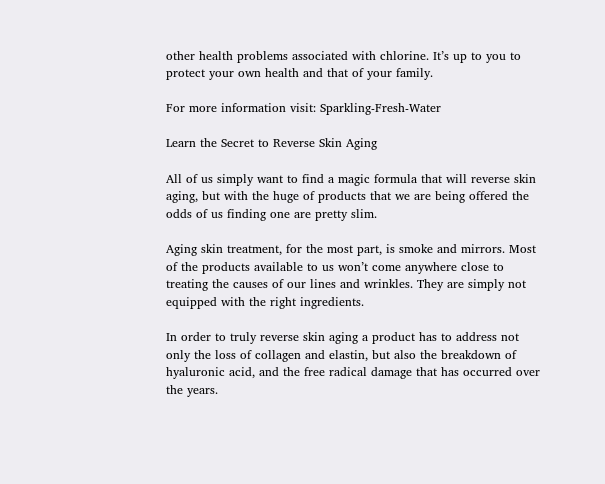other health problems associated with chlorine. It’s up to you to protect your own health and that of your family.

For more information visit: Sparkling-Fresh-Water

Learn the Secret to Reverse Skin Aging

All of us simply want to find a magic formula that will reverse skin aging, but with the huge of products that we are being offered the odds of us finding one are pretty slim.

Aging skin treatment, for the most part, is smoke and mirrors. Most of the products available to us won’t come anywhere close to treating the causes of our lines and wrinkles. They are simply not equipped with the right ingredients.

In order to truly reverse skin aging a product has to address not only the loss of collagen and elastin, but also the breakdown of hyaluronic acid, and the free radical damage that has occurred over the years.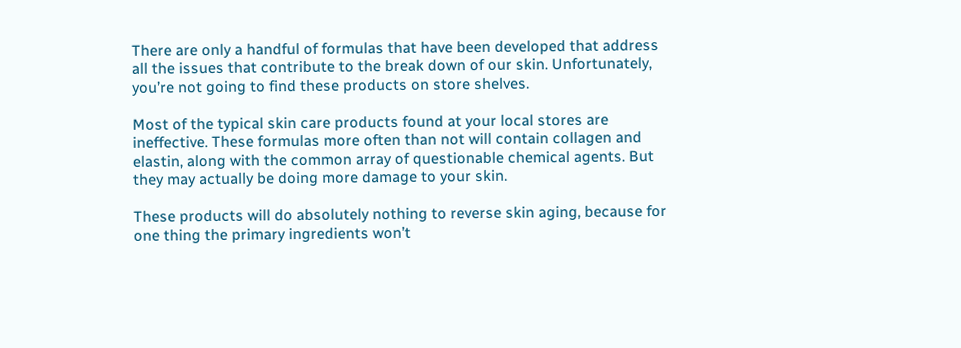There are only a handful of formulas that have been developed that address all the issues that contribute to the break down of our skin. Unfortunately, you’re not going to find these products on store shelves.

Most of the typical skin care products found at your local stores are ineffective. These formulas more often than not will contain collagen and elastin, along with the common array of questionable chemical agents. But they may actually be doing more damage to your skin.

These products will do absolutely nothing to reverse skin aging, because for one thing the primary ingredients won’t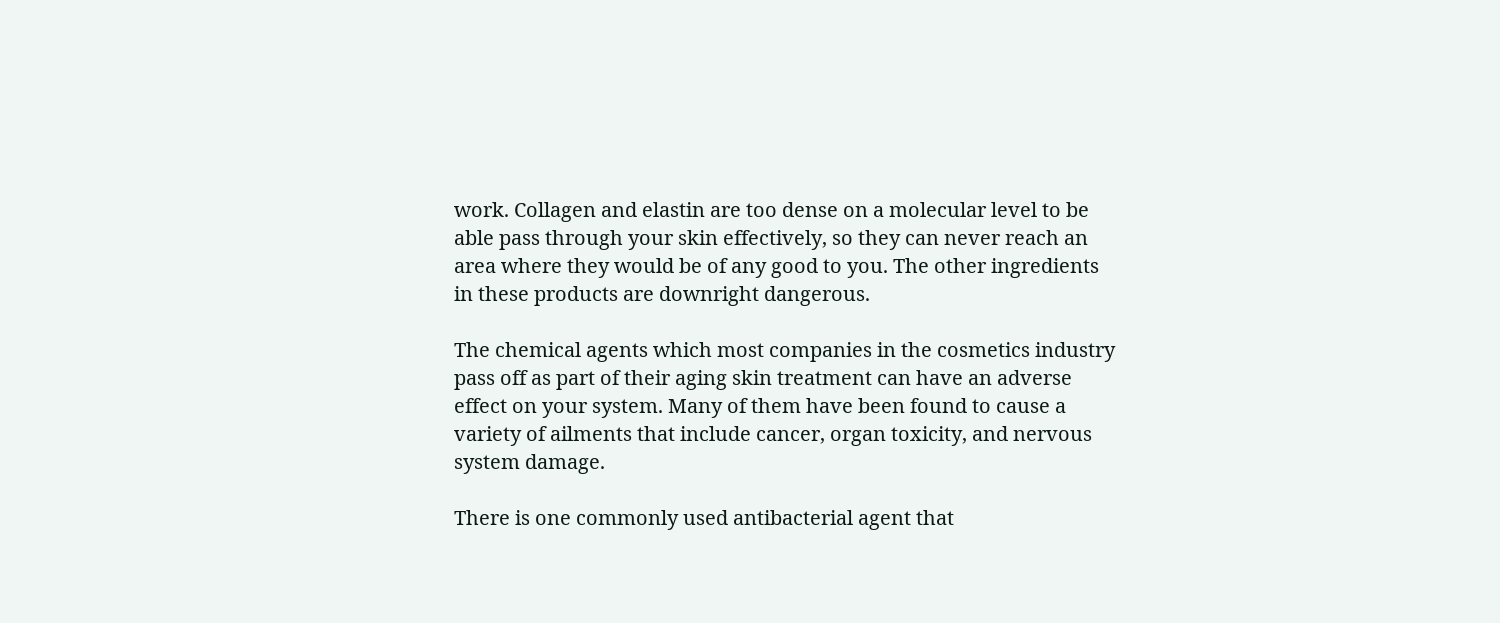work. Collagen and elastin are too dense on a molecular level to be able pass through your skin effectively, so they can never reach an area where they would be of any good to you. The other ingredients in these products are downright dangerous.

The chemical agents which most companies in the cosmetics industry pass off as part of their aging skin treatment can have an adverse effect on your system. Many of them have been found to cause a variety of ailments that include cancer, organ toxicity, and nervous system damage.

There is one commonly used antibacterial agent that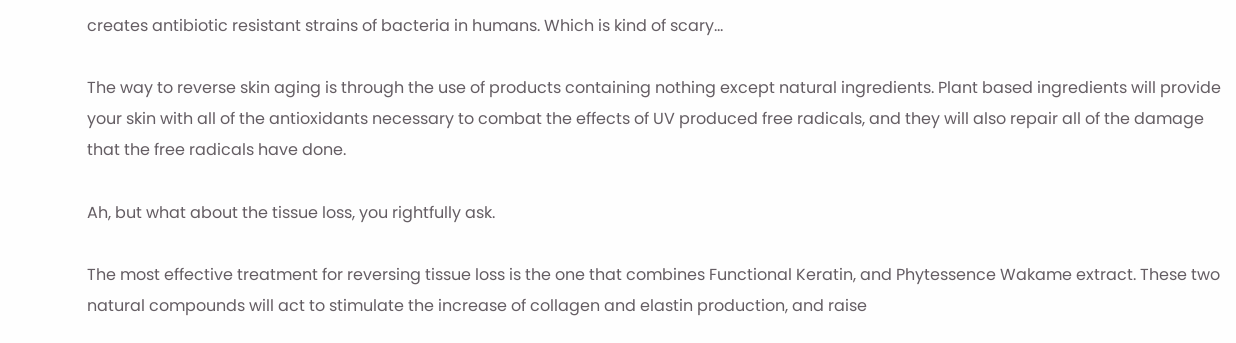creates antibiotic resistant strains of bacteria in humans. Which is kind of scary…

The way to reverse skin aging is through the use of products containing nothing except natural ingredients. Plant based ingredients will provide your skin with all of the antioxidants necessary to combat the effects of UV produced free radicals, and they will also repair all of the damage that the free radicals have done.

Ah, but what about the tissue loss, you rightfully ask.

The most effective treatment for reversing tissue loss is the one that combines Functional Keratin, and Phytessence Wakame extract. These two natural compounds will act to stimulate the increase of collagen and elastin production, and raise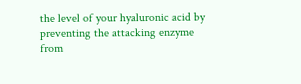the level of your hyaluronic acid by preventing the attacking enzyme from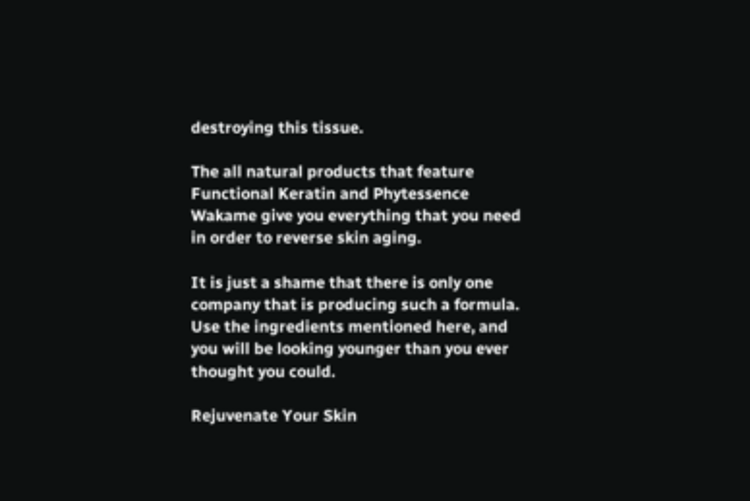destroying this tissue.

The all natural products that feature Functional Keratin and Phytessence Wakame give you everything that you need in order to reverse skin aging.

It is just a shame that there is only one company that is producing such a formula. Use the ingredients mentioned here, and you will be looking younger than you ever thought you could.

Rejuvenate Your Skin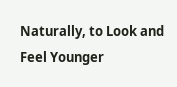Naturally, to Look and Feel Younger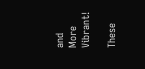and More Vibrant!

These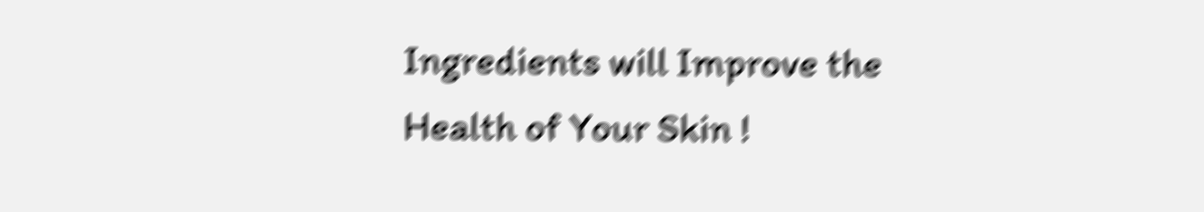Ingredients will Improve the Health of Your Skin !